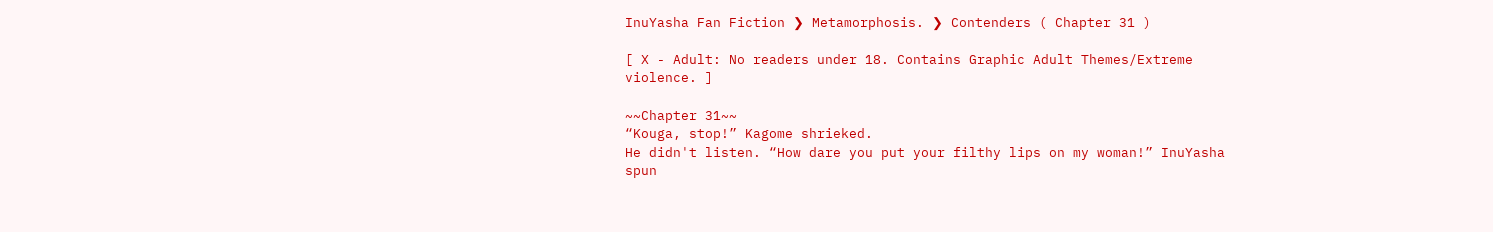InuYasha Fan Fiction ❯ Metamorphosis. ❯ Contenders ( Chapter 31 )

[ X - Adult: No readers under 18. Contains Graphic Adult Themes/Extreme violence. ]

~~Chapter 31~~
“Kouga, stop!” Kagome shrieked.
He didn't listen. “How dare you put your filthy lips on my woman!” InuYasha spun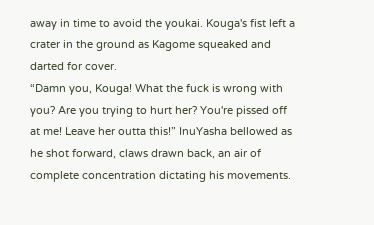away in time to avoid the youkai. Kouga's fist left a crater in the ground as Kagome squeaked and darted for cover.
“Damn you, Kouga! What the fuck is wrong with you? Are you trying to hurt her? You're pissed off at me! Leave her outta this!” InuYasha bellowed as he shot forward, claws drawn back, an air of complete concentration dictating his movements.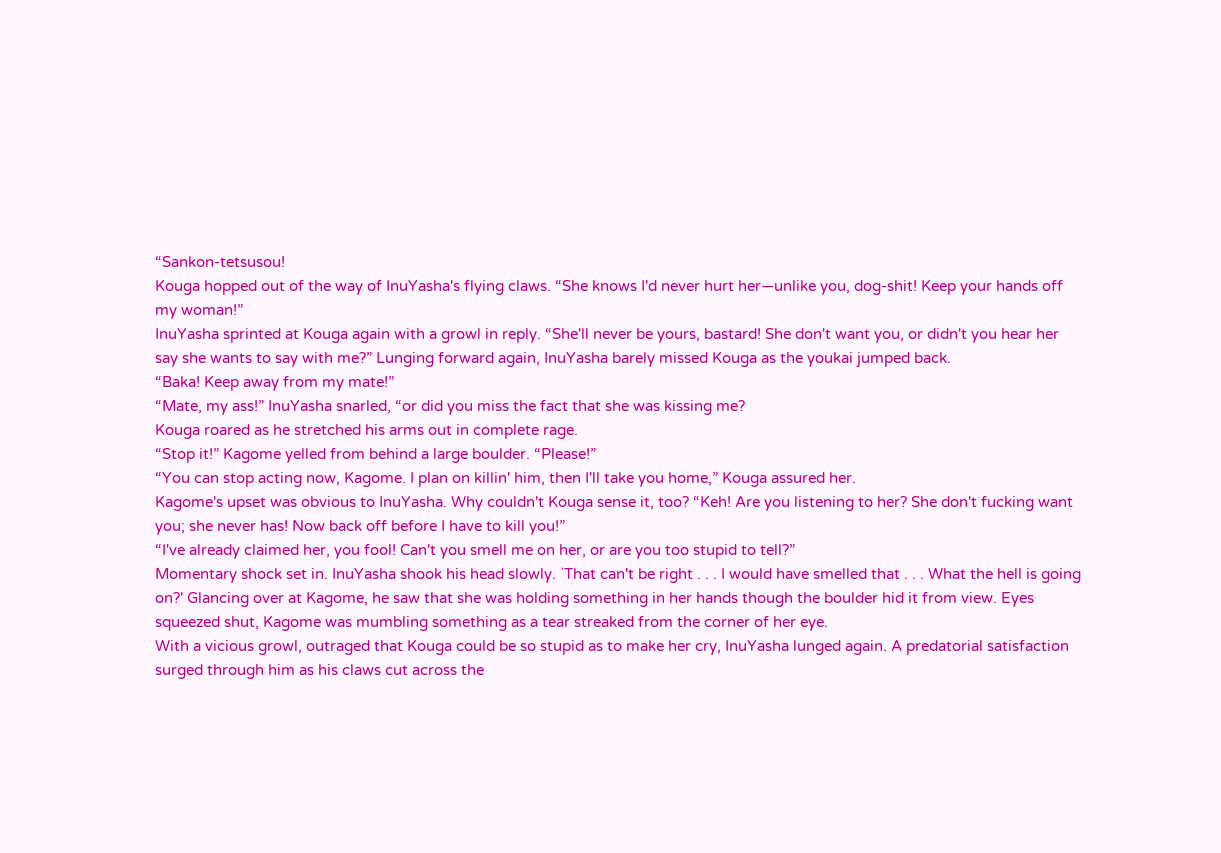“Sankon-tetsusou!
Kouga hopped out of the way of InuYasha's flying claws. “She knows I'd never hurt her—unlike you, dog-shit! Keep your hands off my woman!”
InuYasha sprinted at Kouga again with a growl in reply. “She'll never be yours, bastard! She don't want you, or didn't you hear her say she wants to say with me?” Lunging forward again, InuYasha barely missed Kouga as the youkai jumped back.
“Baka! Keep away from my mate!”
“Mate, my ass!” InuYasha snarled, “or did you miss the fact that she was kissing me?
Kouga roared as he stretched his arms out in complete rage.
“Stop it!” Kagome yelled from behind a large boulder. “Please!”
“You can stop acting now, Kagome. I plan on killin' him, then I'll take you home,” Kouga assured her.
Kagome's upset was obvious to InuYasha. Why couldn't Kouga sense it, too? “Keh! Are you listening to her? She don't fucking want you; she never has! Now back off before I have to kill you!”
“I've already claimed her, you fool! Can't you smell me on her, or are you too stupid to tell?”
Momentary shock set in. InuYasha shook his head slowly. `That can't be right . . . I would have smelled that . . . What the hell is going on?' Glancing over at Kagome, he saw that she was holding something in her hands though the boulder hid it from view. Eyes squeezed shut, Kagome was mumbling something as a tear streaked from the corner of her eye.
With a vicious growl, outraged that Kouga could be so stupid as to make her cry, InuYasha lunged again. A predatorial satisfaction surged through him as his claws cut across the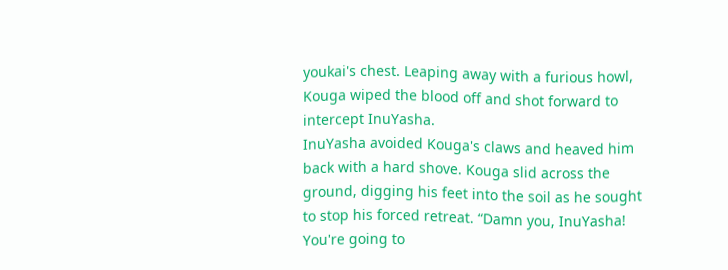youkai's chest. Leaping away with a furious howl, Kouga wiped the blood off and shot forward to intercept InuYasha.
InuYasha avoided Kouga's claws and heaved him back with a hard shove. Kouga slid across the ground, digging his feet into the soil as he sought to stop his forced retreat. “Damn you, InuYasha! You're going to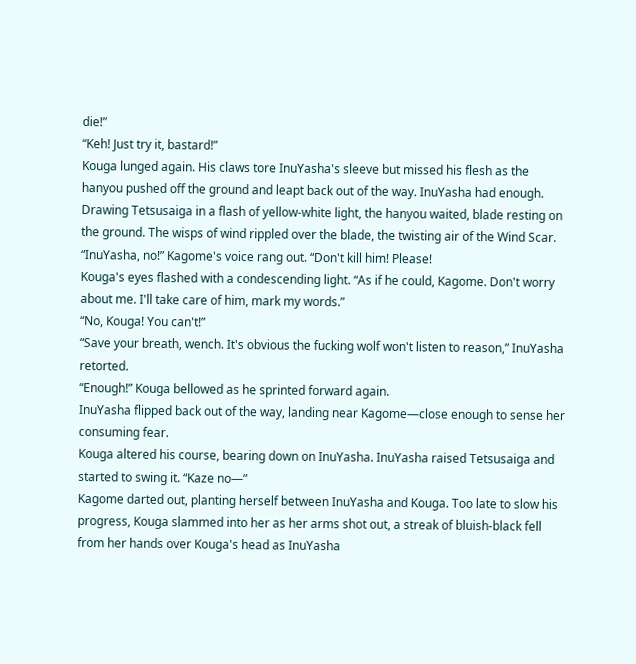die!”
“Keh! Just try it, bastard!”
Kouga lunged again. His claws tore InuYasha's sleeve but missed his flesh as the hanyou pushed off the ground and leapt back out of the way. InuYasha had enough. Drawing Tetsusaiga in a flash of yellow-white light, the hanyou waited, blade resting on the ground. The wisps of wind rippled over the blade, the twisting air of the Wind Scar.
“InuYasha, no!” Kagome's voice rang out. “Don't kill him! Please!
Kouga's eyes flashed with a condescending light. “As if he could, Kagome. Don't worry about me. I'll take care of him, mark my words.”
“No, Kouga! You can't!”
“Save your breath, wench. It's obvious the fucking wolf won't listen to reason,” InuYasha retorted.
“Enough!” Kouga bellowed as he sprinted forward again.
InuYasha flipped back out of the way, landing near Kagome—close enough to sense her consuming fear.
Kouga altered his course, bearing down on InuYasha. InuYasha raised Tetsusaiga and started to swing it. “Kaze no—”
Kagome darted out, planting herself between InuYasha and Kouga. Too late to slow his progress, Kouga slammed into her as her arms shot out, a streak of bluish-black fell from her hands over Kouga's head as InuYasha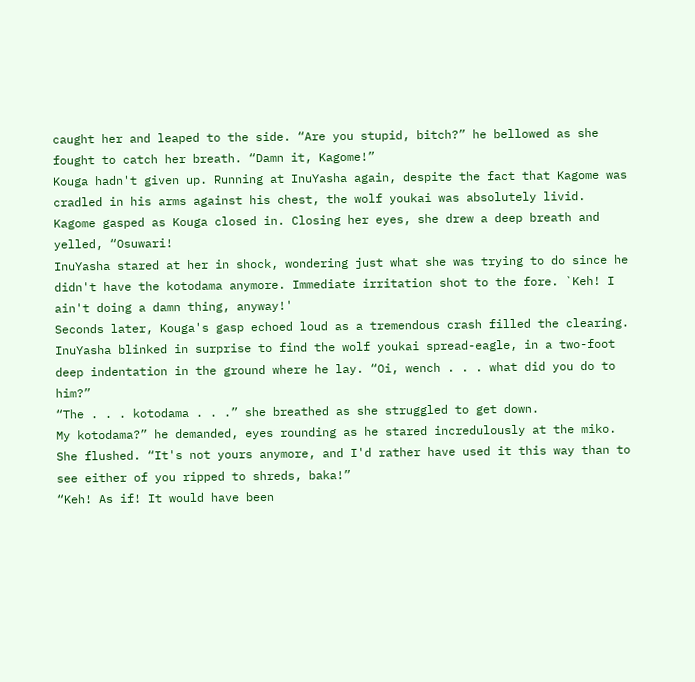caught her and leaped to the side. “Are you stupid, bitch?” he bellowed as she fought to catch her breath. “Damn it, Kagome!”
Kouga hadn't given up. Running at InuYasha again, despite the fact that Kagome was cradled in his arms against his chest, the wolf youkai was absolutely livid.
Kagome gasped as Kouga closed in. Closing her eyes, she drew a deep breath and yelled, “Osuwari!
InuYasha stared at her in shock, wondering just what she was trying to do since he didn't have the kotodama anymore. Immediate irritation shot to the fore. `Keh! I ain't doing a damn thing, anyway!'
Seconds later, Kouga's gasp echoed loud as a tremendous crash filled the clearing. InuYasha blinked in surprise to find the wolf youkai spread-eagle, in a two-foot deep indentation in the ground where he lay. “Oi, wench . . . what did you do to him?”
“The . . . kotodama . . .” she breathed as she struggled to get down.
My kotodama?” he demanded, eyes rounding as he stared incredulously at the miko.
She flushed. “It's not yours anymore, and I'd rather have used it this way than to see either of you ripped to shreds, baka!”
“Keh! As if! It would have been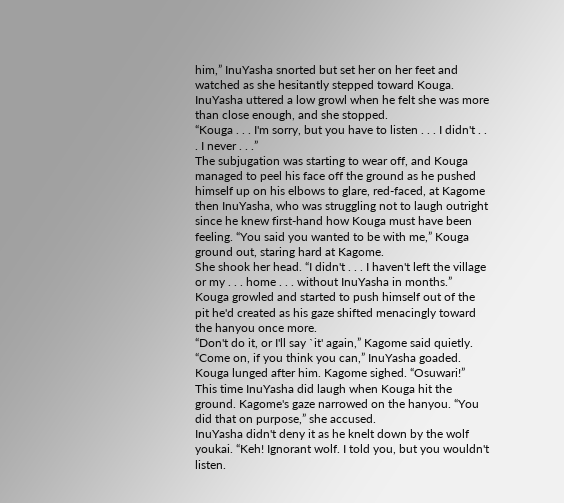him,” InuYasha snorted but set her on her feet and watched as she hesitantly stepped toward Kouga. InuYasha uttered a low growl when he felt she was more than close enough, and she stopped.
“Kouga . . . I'm sorry, but you have to listen . . . I didn't . . . I never . . .”
The subjugation was starting to wear off, and Kouga managed to peel his face off the ground as he pushed himself up on his elbows to glare, red-faced, at Kagome then InuYasha, who was struggling not to laugh outright since he knew first-hand how Kouga must have been feeling. “You said you wanted to be with me,” Kouga ground out, staring hard at Kagome.
She shook her head. “I didn't . . . I haven't left the village or my . . . home . . . without InuYasha in months.”
Kouga growled and started to push himself out of the pit he'd created as his gaze shifted menacingly toward the hanyou once more.
“Don't do it, or I'll say `it' again,” Kagome said quietly.
“Come on, if you think you can,” InuYasha goaded.
Kouga lunged after him. Kagome sighed. “Osuwari!”
This time InuYasha did laugh when Kouga hit the ground. Kagome's gaze narrowed on the hanyou. “You did that on purpose,” she accused.
InuYasha didn't deny it as he knelt down by the wolf youkai. “Keh! Ignorant wolf. I told you, but you wouldn't listen.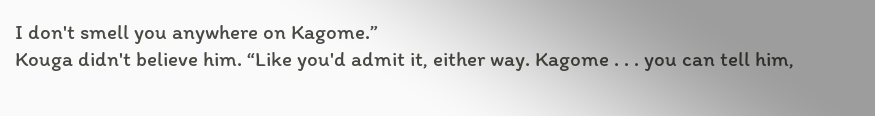I don't smell you anywhere on Kagome.”
Kouga didn't believe him. “Like you'd admit it, either way. Kagome . . . you can tell him,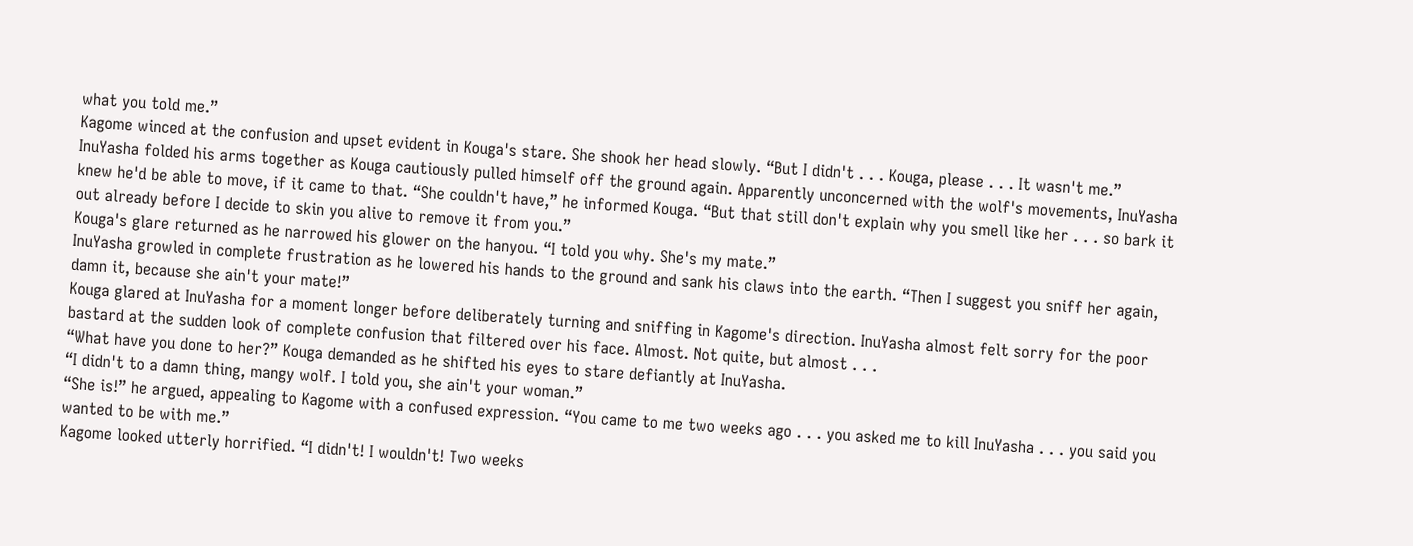what you told me.”
Kagome winced at the confusion and upset evident in Kouga's stare. She shook her head slowly. “But I didn't . . . Kouga, please . . . It wasn't me.”
InuYasha folded his arms together as Kouga cautiously pulled himself off the ground again. Apparently unconcerned with the wolf's movements, InuYasha knew he'd be able to move, if it came to that. “She couldn't have,” he informed Kouga. “But that still don't explain why you smell like her . . . so bark it out already before I decide to skin you alive to remove it from you.”
Kouga's glare returned as he narrowed his glower on the hanyou. “I told you why. She's my mate.”
InuYasha growled in complete frustration as he lowered his hands to the ground and sank his claws into the earth. “Then I suggest you sniff her again, damn it, because she ain't your mate!”
Kouga glared at InuYasha for a moment longer before deliberately turning and sniffing in Kagome's direction. InuYasha almost felt sorry for the poor bastard at the sudden look of complete confusion that filtered over his face. Almost. Not quite, but almost . . .
“What have you done to her?” Kouga demanded as he shifted his eyes to stare defiantly at InuYasha.
“I didn't to a damn thing, mangy wolf. I told you, she ain't your woman.”
“She is!” he argued, appealing to Kagome with a confused expression. “You came to me two weeks ago . . . you asked me to kill InuYasha . . . you said you wanted to be with me.”
Kagome looked utterly horrified. “I didn't! I wouldn't! Two weeks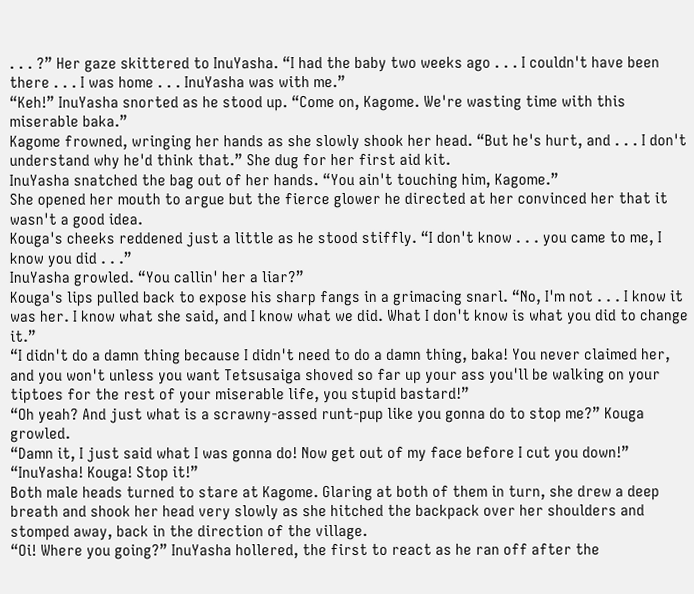. . . ?” Her gaze skittered to InuYasha. “I had the baby two weeks ago . . . I couldn't have been there . . . I was home . . . InuYasha was with me.”
“Keh!” InuYasha snorted as he stood up. “Come on, Kagome. We're wasting time with this miserable baka.”
Kagome frowned, wringing her hands as she slowly shook her head. “But he's hurt, and . . . I don't understand why he'd think that.” She dug for her first aid kit.
InuYasha snatched the bag out of her hands. “You ain't touching him, Kagome.”
She opened her mouth to argue but the fierce glower he directed at her convinced her that it wasn't a good idea.
Kouga's cheeks reddened just a little as he stood stiffly. “I don't know . . . you came to me, I know you did . . .”
InuYasha growled. “You callin' her a liar?”
Kouga's lips pulled back to expose his sharp fangs in a grimacing snarl. “No, I'm not . . . I know it was her. I know what she said, and I know what we did. What I don't know is what you did to change it.”
“I didn't do a damn thing because I didn't need to do a damn thing, baka! You never claimed her, and you won't unless you want Tetsusaiga shoved so far up your ass you'll be walking on your tiptoes for the rest of your miserable life, you stupid bastard!”
“Oh yeah? And just what is a scrawny-assed runt-pup like you gonna do to stop me?” Kouga growled.
“Damn it, I just said what I was gonna do! Now get out of my face before I cut you down!”
“InuYasha! Kouga! Stop it!”
Both male heads turned to stare at Kagome. Glaring at both of them in turn, she drew a deep breath and shook her head very slowly as she hitched the backpack over her shoulders and stomped away, back in the direction of the village.
“Oi! Where you going?” InuYasha hollered, the first to react as he ran off after the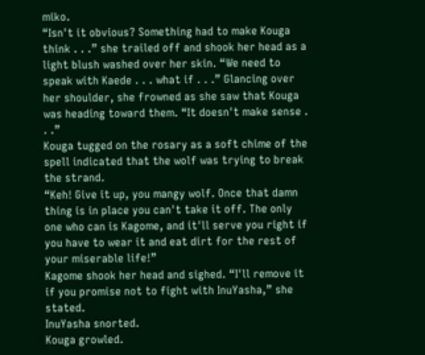miko.
“Isn't it obvious? Something had to make Kouga think . . .” she trailed off and shook her head as a light blush washed over her skin. “We need to speak with Kaede . . . what if . . .” Glancing over her shoulder, she frowned as she saw that Kouga was heading toward them. “It doesn't make sense . . .”
Kouga tugged on the rosary as a soft chime of the spell indicated that the wolf was trying to break the strand.
“Keh! Give it up, you mangy wolf. Once that damn thing is in place you can't take it off. The only one who can is Kagome, and it'll serve you right if you have to wear it and eat dirt for the rest of your miserable life!”
Kagome shook her head and sighed. “I'll remove it if you promise not to fight with InuYasha,” she stated.
InuYasha snorted.
Kouga growled.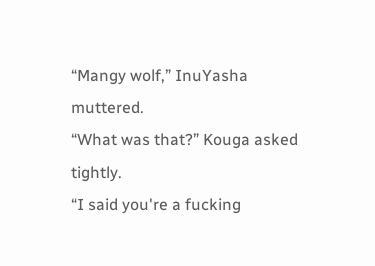“Mangy wolf,” InuYasha muttered.
“What was that?” Kouga asked tightly.
“I said you're a fucking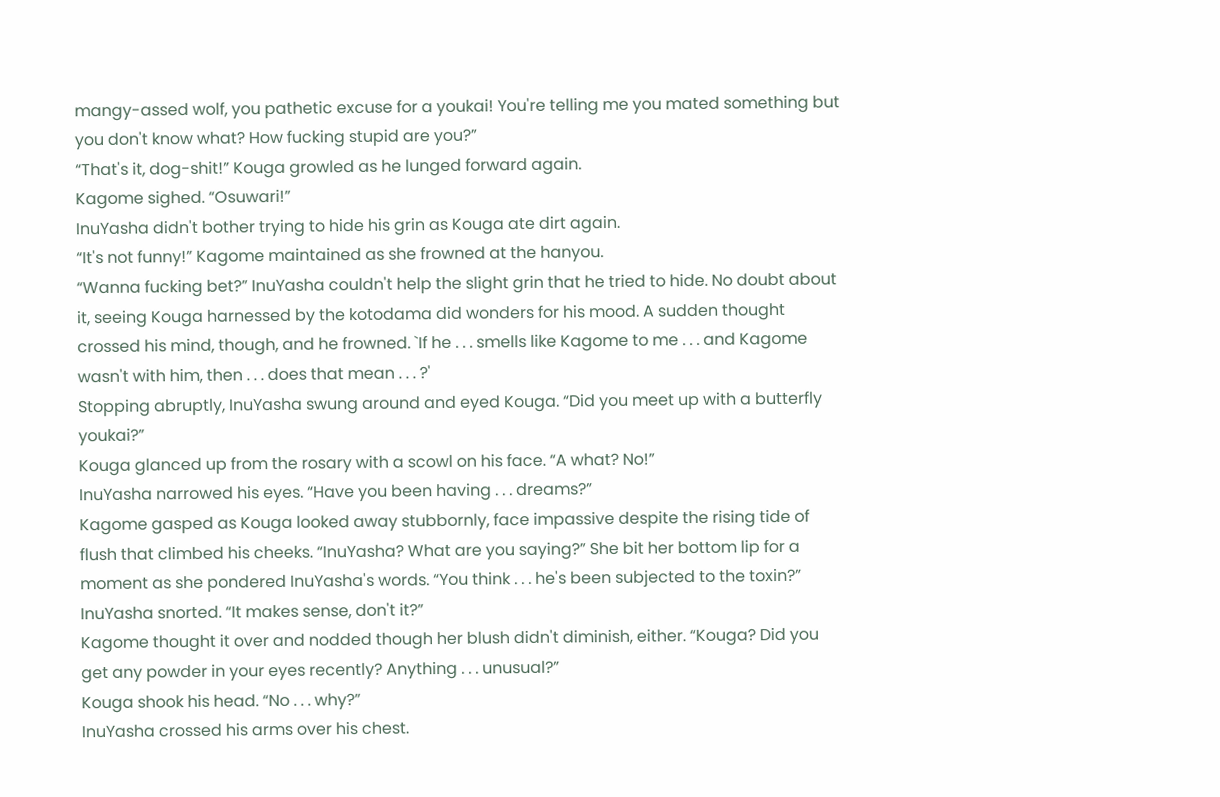mangy-assed wolf, you pathetic excuse for a youkai! You're telling me you mated something but you don't know what? How fucking stupid are you?”
“That's it, dog-shit!” Kouga growled as he lunged forward again.
Kagome sighed. “Osuwari!”
InuYasha didn't bother trying to hide his grin as Kouga ate dirt again.
“It's not funny!” Kagome maintained as she frowned at the hanyou.
“Wanna fucking bet?” InuYasha couldn't help the slight grin that he tried to hide. No doubt about it, seeing Kouga harnessed by the kotodama did wonders for his mood. A sudden thought crossed his mind, though, and he frowned. `If he . . . smells like Kagome to me . . . and Kagome wasn't with him, then . . . does that mean . . . ?'
Stopping abruptly, InuYasha swung around and eyed Kouga. “Did you meet up with a butterfly youkai?”
Kouga glanced up from the rosary with a scowl on his face. “A what? No!”
InuYasha narrowed his eyes. “Have you been having . . . dreams?”
Kagome gasped as Kouga looked away stubbornly, face impassive despite the rising tide of flush that climbed his cheeks. “InuYasha? What are you saying?” She bit her bottom lip for a moment as she pondered InuYasha's words. “You think . . . he's been subjected to the toxin?”
InuYasha snorted. “It makes sense, don't it?”
Kagome thought it over and nodded though her blush didn't diminish, either. “Kouga? Did you get any powder in your eyes recently? Anything . . . unusual?”
Kouga shook his head. “No . . . why?”
InuYasha crossed his arms over his chest.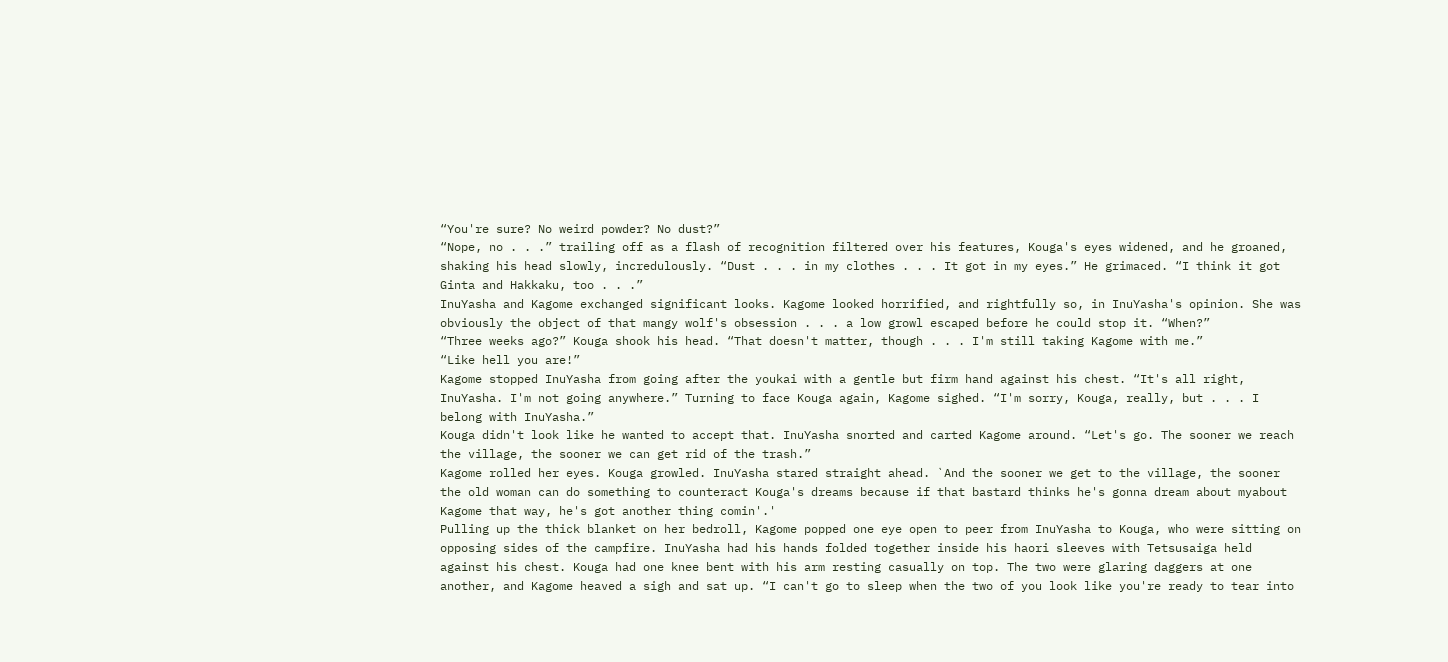“You're sure? No weird powder? No dust?”
“Nope, no . . .” trailing off as a flash of recognition filtered over his features, Kouga's eyes widened, and he groaned, shaking his head slowly, incredulously. “Dust . . . in my clothes . . . It got in my eyes.” He grimaced. “I think it got Ginta and Hakkaku, too . . .”
InuYasha and Kagome exchanged significant looks. Kagome looked horrified, and rightfully so, in InuYasha's opinion. She was obviously the object of that mangy wolf's obsession . . . a low growl escaped before he could stop it. “When?”
“Three weeks ago?” Kouga shook his head. “That doesn't matter, though . . . I'm still taking Kagome with me.”
“Like hell you are!”
Kagome stopped InuYasha from going after the youkai with a gentle but firm hand against his chest. “It's all right, InuYasha. I'm not going anywhere.” Turning to face Kouga again, Kagome sighed. “I'm sorry, Kouga, really, but . . . I belong with InuYasha.”
Kouga didn't look like he wanted to accept that. InuYasha snorted and carted Kagome around. “Let's go. The sooner we reach the village, the sooner we can get rid of the trash.”
Kagome rolled her eyes. Kouga growled. InuYasha stared straight ahead. `And the sooner we get to the village, the sooner the old woman can do something to counteract Kouga's dreams because if that bastard thinks he's gonna dream about myabout Kagome that way, he's got another thing comin'.'
Pulling up the thick blanket on her bedroll, Kagome popped one eye open to peer from InuYasha to Kouga, who were sitting on opposing sides of the campfire. InuYasha had his hands folded together inside his haori sleeves with Tetsusaiga held against his chest. Kouga had one knee bent with his arm resting casually on top. The two were glaring daggers at one another, and Kagome heaved a sigh and sat up. “I can't go to sleep when the two of you look like you're ready to tear into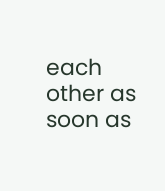each other as soon as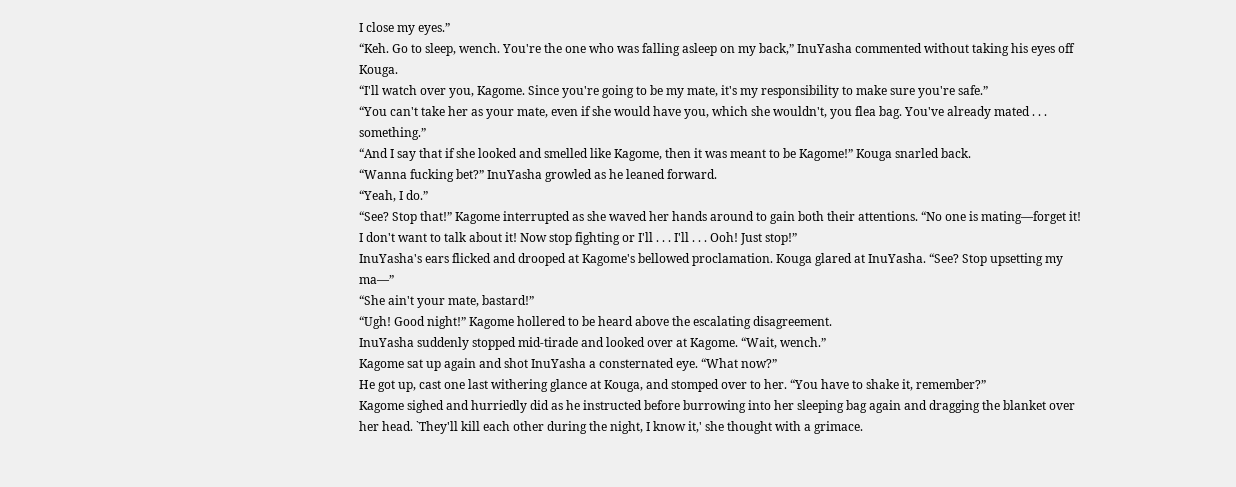I close my eyes.”
“Keh. Go to sleep, wench. You're the one who was falling asleep on my back,” InuYasha commented without taking his eyes off Kouga.
“I'll watch over you, Kagome. Since you're going to be my mate, it's my responsibility to make sure you're safe.”
“You can't take her as your mate, even if she would have you, which she wouldn't, you flea bag. You've already mated . . . something.”
“And I say that if she looked and smelled like Kagome, then it was meant to be Kagome!” Kouga snarled back.
“Wanna fucking bet?” InuYasha growled as he leaned forward.
“Yeah, I do.”
“See? Stop that!” Kagome interrupted as she waved her hands around to gain both their attentions. “No one is mating—forget it! I don't want to talk about it! Now stop fighting or I'll . . . I'll . . . Ooh! Just stop!”
InuYasha's ears flicked and drooped at Kagome's bellowed proclamation. Kouga glared at InuYasha. “See? Stop upsetting my ma—”
“She ain't your mate, bastard!”
“Ugh! Good night!” Kagome hollered to be heard above the escalating disagreement.
InuYasha suddenly stopped mid-tirade and looked over at Kagome. “Wait, wench.”
Kagome sat up again and shot InuYasha a consternated eye. “What now?”
He got up, cast one last withering glance at Kouga, and stomped over to her. “You have to shake it, remember?”
Kagome sighed and hurriedly did as he instructed before burrowing into her sleeping bag again and dragging the blanket over her head. `They'll kill each other during the night, I know it,' she thought with a grimace.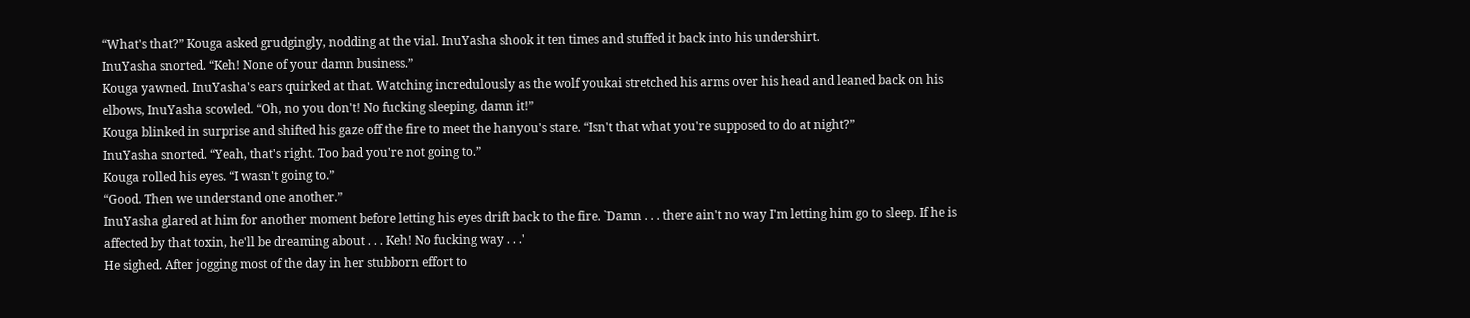“What's that?” Kouga asked grudgingly, nodding at the vial. InuYasha shook it ten times and stuffed it back into his undershirt.
InuYasha snorted. “Keh! None of your damn business.”
Kouga yawned. InuYasha's ears quirked at that. Watching incredulously as the wolf youkai stretched his arms over his head and leaned back on his elbows, InuYasha scowled. “Oh, no you don't! No fucking sleeping, damn it!”
Kouga blinked in surprise and shifted his gaze off the fire to meet the hanyou's stare. “Isn't that what you're supposed to do at night?”
InuYasha snorted. “Yeah, that's right. Too bad you're not going to.”
Kouga rolled his eyes. “I wasn't going to.”
“Good. Then we understand one another.”
InuYasha glared at him for another moment before letting his eyes drift back to the fire. `Damn . . . there ain't no way I'm letting him go to sleep. If he is affected by that toxin, he'll be dreaming about . . . Keh! No fucking way . . .'
He sighed. After jogging most of the day in her stubborn effort to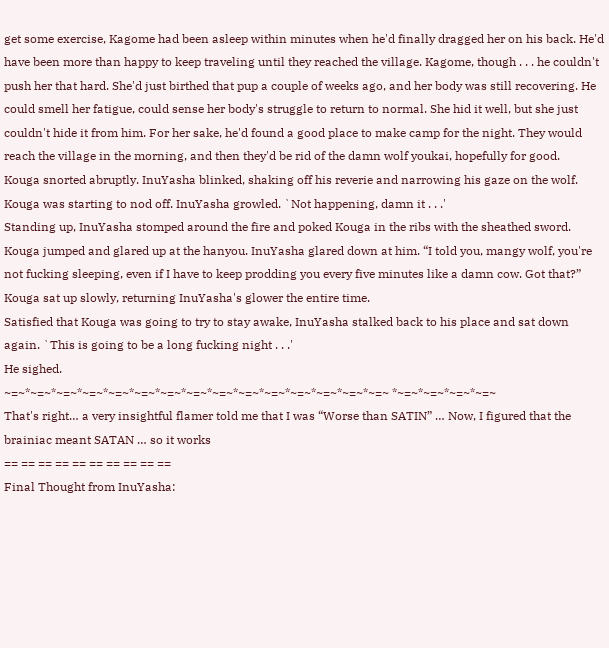get some exercise, Kagome had been asleep within minutes when he'd finally dragged her on his back. He'd have been more than happy to keep traveling until they reached the village. Kagome, though . . . he couldn't push her that hard. She'd just birthed that pup a couple of weeks ago, and her body was still recovering. He could smell her fatigue, could sense her body's struggle to return to normal. She hid it well, but she just couldn't hide it from him. For her sake, he'd found a good place to make camp for the night. They would reach the village in the morning, and then they'd be rid of the damn wolf youkai, hopefully for good.
Kouga snorted abruptly. InuYasha blinked, shaking off his reverie and narrowing his gaze on the wolf. Kouga was starting to nod off. InuYasha growled. `Not happening, damn it . . .'
Standing up, InuYasha stomped around the fire and poked Kouga in the ribs with the sheathed sword. Kouga jumped and glared up at the hanyou. InuYasha glared down at him. “I told you, mangy wolf, you're not fucking sleeping, even if I have to keep prodding you every five minutes like a damn cow. Got that?”
Kouga sat up slowly, returning InuYasha's glower the entire time.
Satisfied that Kouga was going to try to stay awake, InuYasha stalked back to his place and sat down again. `This is going to be a long fucking night . . .'
He sighed.
~=~*~=~*~=~*~=~*~=~*~=~*~=~*~=~*~=~*~=~*~=~*~=~*~=~*~=~*~=~ *~=~*~=~*~=~*~=~
That's right… a very insightful flamer told me that I was “Worse than SATIN” … Now, I figured that the brainiac meant SATAN … so it works
== == == == == == == == == ==
Final Thought from InuYasha: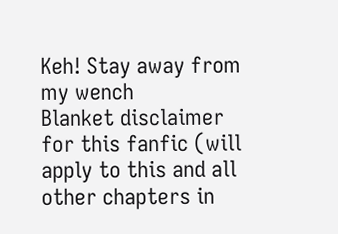Keh! Stay away from my wench
Blanket disclaimer for this fanfic (will apply to this and all other chapters in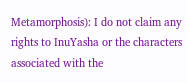Metamorphosis): I do not claim any rights to InuYasha or the characters associated with the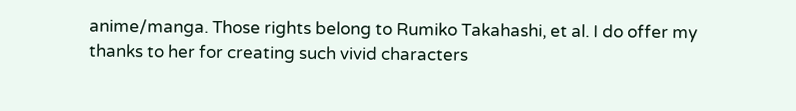anime/manga. Those rights belong to Rumiko Takahashi, et al. I do offer my thanks to her for creating such vivid characters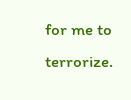for me to terrorize.